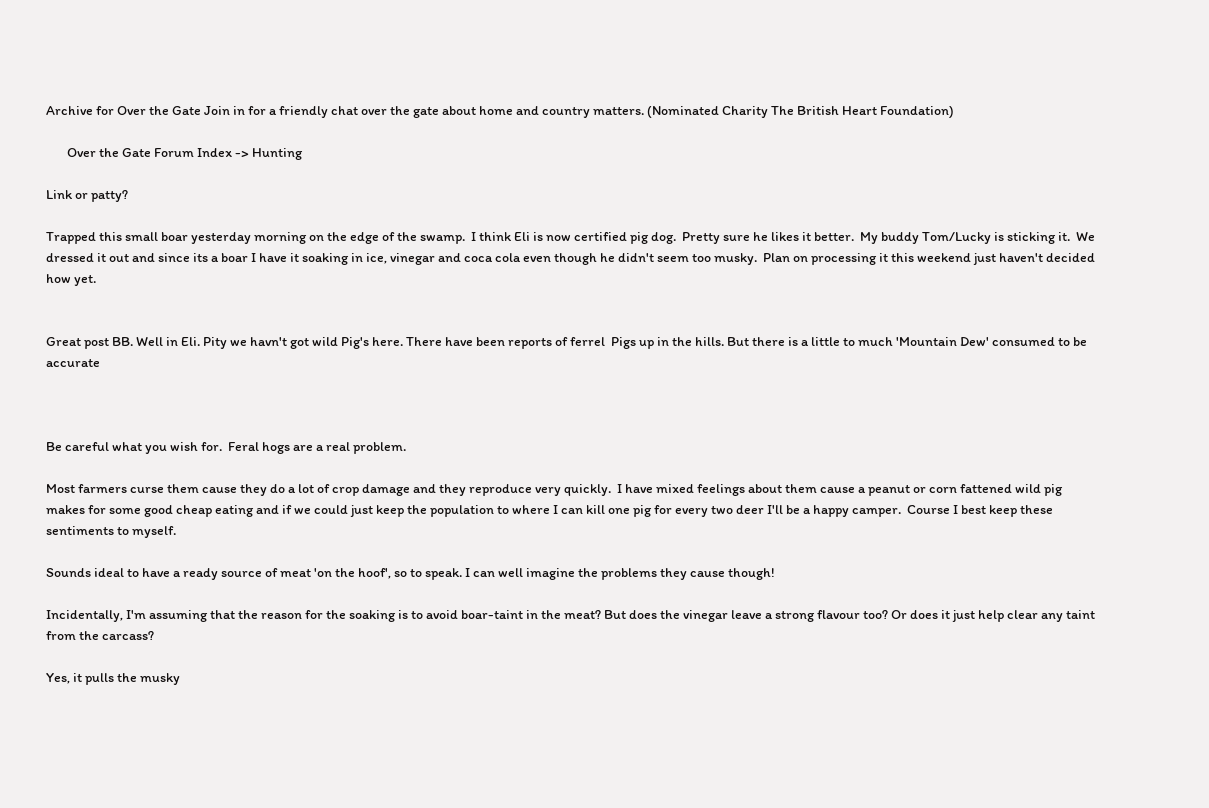Archive for Over the Gate Join in for a friendly chat over the gate about home and country matters. (Nominated Charity The British Heart Foundation)

       Over the Gate Forum Index -> Hunting

Link or patty?

Trapped this small boar yesterday morning on the edge of the swamp.  I think Eli is now certified pig dog.  Pretty sure he likes it better.  My buddy Tom/Lucky is sticking it.  We dressed it out and since its a boar I have it soaking in ice, vinegar and coca cola even though he didn't seem too musky.  Plan on processing it this weekend just haven't decided how yet.


Great post BB. Well in Eli. Pity we havn't got wild Pig's here. There have been reports of ferrel  Pigs up in the hills. But there is a little to much 'Mountain Dew' consumed to be accurate



Be careful what you wish for.  Feral hogs are a real problem.

Most farmers curse them cause they do a lot of crop damage and they reproduce very quickly.  I have mixed feelings about them cause a peanut or corn fattened wild pig makes for some good cheap eating and if we could just keep the population to where I can kill one pig for every two deer I'll be a happy camper.  Course I best keep these sentiments to myself.

Sounds ideal to have a ready source of meat 'on the hoof', so to speak. I can well imagine the problems they cause though!

Incidentally, I'm assuming that the reason for the soaking is to avoid boar-taint in the meat? But does the vinegar leave a strong flavour too? Or does it just help clear any taint from the carcass?

Yes, it pulls the musky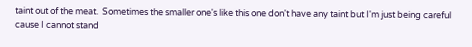taint out of the meat.  Sometimes the smaller one's like this one don't have any taint but I'm just being careful cause I cannot stand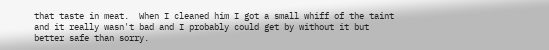that taste in meat.  When I cleaned him I got a small whiff of the taint and it really wasn't bad and I probably could get by without it but better safe than sorry.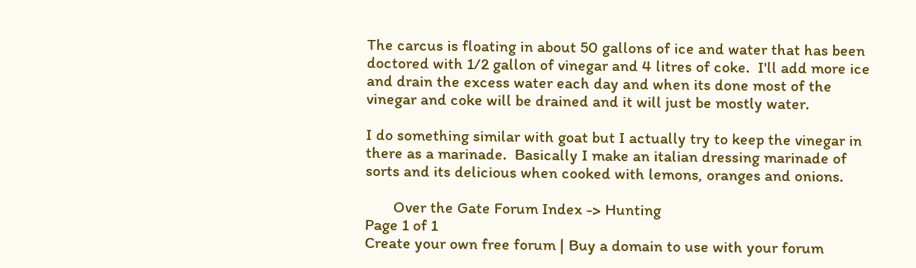The carcus is floating in about 50 gallons of ice and water that has been doctored with 1/2 gallon of vinegar and 4 litres of coke.  I'll add more ice and drain the excess water each day and when its done most of the vinegar and coke will be drained and it will just be mostly water.

I do something similar with goat but I actually try to keep the vinegar in there as a marinade.  Basically I make an italian dressing marinade of sorts and its delicious when cooked with lemons, oranges and onions.

       Over the Gate Forum Index -> Hunting
Page 1 of 1
Create your own free forum | Buy a domain to use with your forum